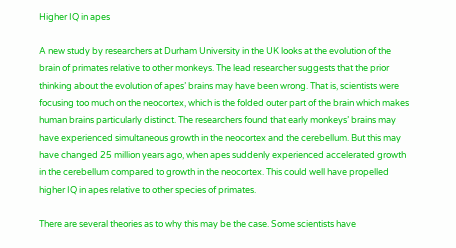Higher IQ in apes

A new study by researchers at Durham University in the UK looks at the evolution of the brain of primates relative to other monkeys. The lead researcher suggests that the prior thinking about the evolution of apes’ brains may have been wrong. That is, scientists were focusing too much on the neocortex, which is the folded outer part of the brain which makes human brains particularly distinct. The researchers found that early monkeys’ brains may have experienced simultaneous growth in the neocortex and the cerebellum. But this may have changed 25 million years ago, when apes suddenly experienced accelerated growth in the cerebellum compared to growth in the neocortex. This could well have propelled higher IQ in apes relative to other species of primates.

There are several theories as to why this may be the case. Some scientists have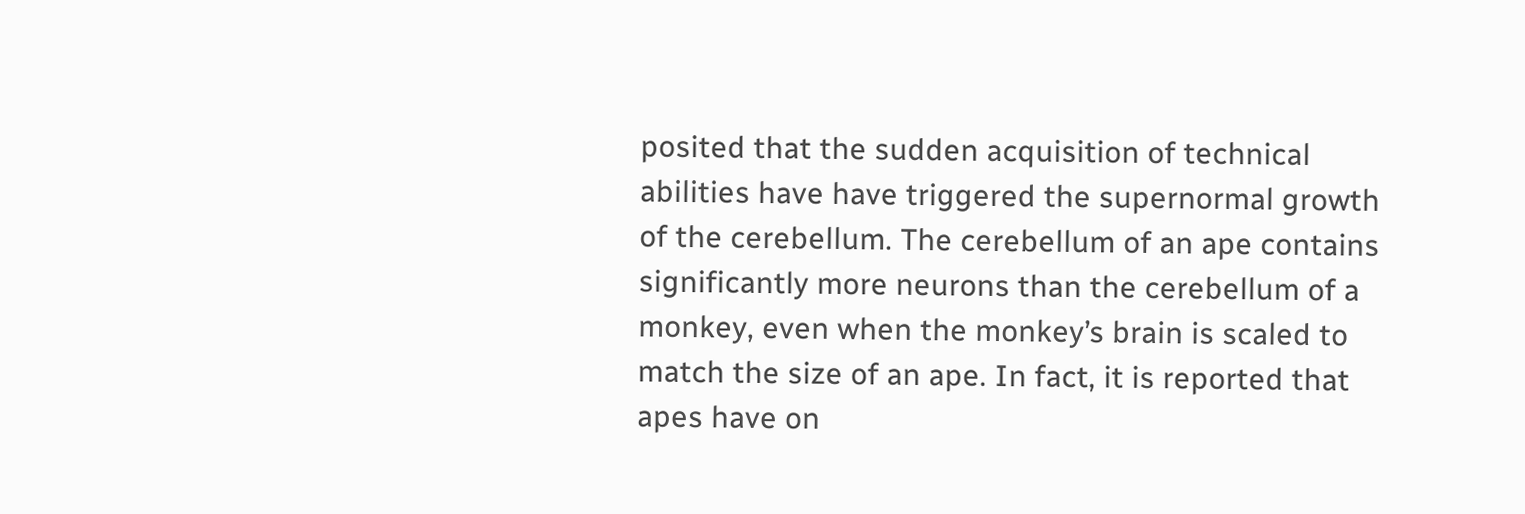posited that the sudden acquisition of technical abilities have have triggered the supernormal growth of the cerebellum. The cerebellum of an ape contains significantly more neurons than the cerebellum of a monkey, even when the monkey’s brain is scaled to match the size of an ape. In fact, it is reported that apes have on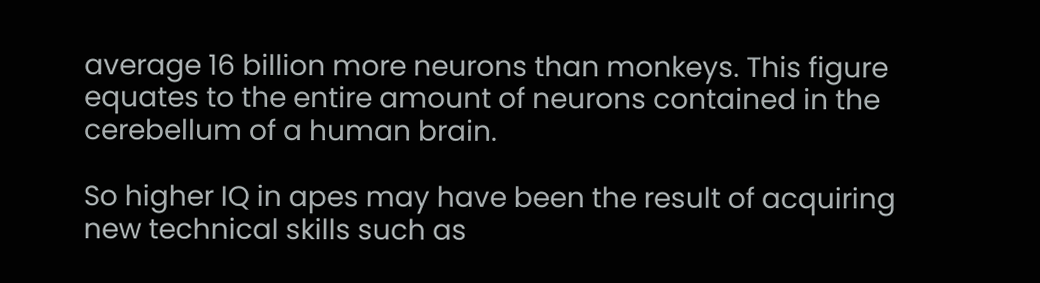average 16 billion more neurons than monkeys. This figure equates to the entire amount of neurons contained in the cerebellum of a human brain.

So higher IQ in apes may have been the result of acquiring new technical skills such as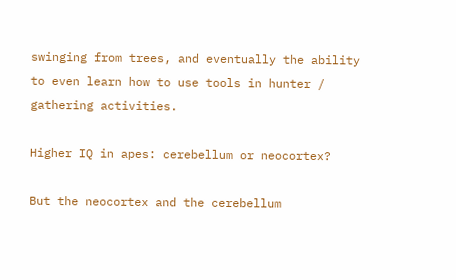swinging from trees, and eventually the ability to even learn how to use tools in hunter / gathering activities.

Higher IQ in apes: cerebellum or neocortex?

But the neocortex and the cerebellum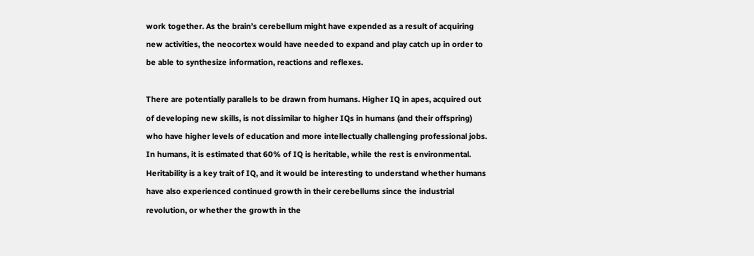work together. As the brain’s cerebellum might have expended as a result of acquiring new activities, the neocortex would have needed to expand and play catch up in order to be able to synthesize information, reactions and reflexes.

There are potentially parallels to be drawn from humans. Higher IQ in apes, acquired out of developing new skills, is not dissimilar to higher IQs in humans (and their offspring) who have higher levels of education and more intellectually challenging professional jobs. In humans, it is estimated that 60% of IQ is heritable, while the rest is environmental. Heritability is a key trait of IQ, and it would be interesting to understand whether humans have also experienced continued growth in their cerebellums since the industrial revolution, or whether the growth in the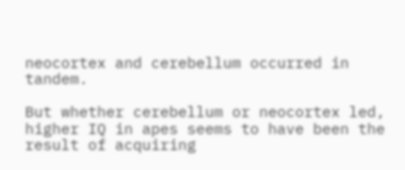neocortex and cerebellum occurred in tandem.

But whether cerebellum or neocortex led, higher IQ in apes seems to have been the result of acquiring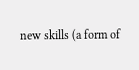new skills (a form of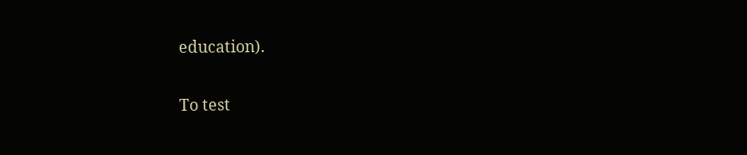education).

To test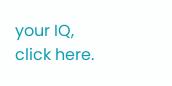your IQ, click here.